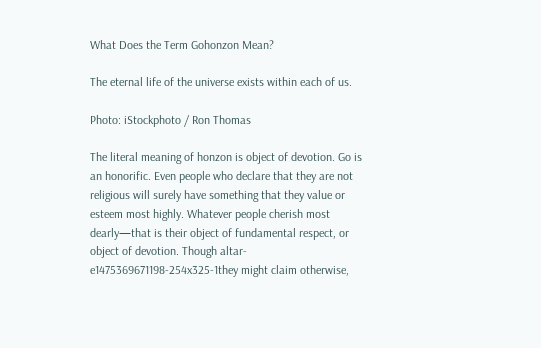What Does the Term Gohonzon Mean?

The eternal life of the universe exists within each of us.

Photo: iStockphoto / Ron Thomas

The literal meaning of honzon is object of devotion. Go is an honorific. Even people who declare that they are not religious will surely have something that they value or esteem most highly. Whatever people cherish most dearly—that is their object of fundamental respect, or object of devotion. Though altar-e1475369671198-254x325-1they might claim otherwise,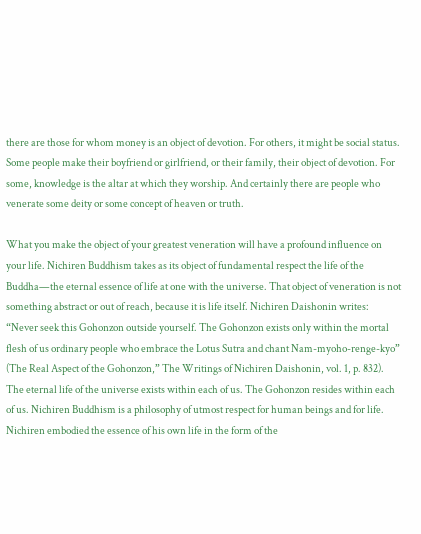there are those for whom money is an object of devotion. For others, it might be social status. Some people make their boyfriend or girlfriend, or their family, their object of devotion. For some, knowledge is the altar at which they worship. And certainly there are people who venerate some deity or some concept of heaven or truth.

What you make the object of your greatest veneration will have a profound influence on your life. Nichiren Buddhism takes as its object of fundamental respect the life of the Buddha—the eternal essence of life at one with the universe. That object of veneration is not something abstract or out of reach, because it is life itself. Nichiren Daishonin writes: “Never seek this Gohonzon outside yourself. The Gohonzon exists only within the mortal flesh of us ordinary people who embrace the Lotus Sutra and chant Nam-myoho-renge-kyo” (The Real Aspect of the Gohonzon,” The Writings of Nichiren Daishonin, vol. 1, p. 832). The eternal life of the universe exists within each of us. The Gohonzon resides within each of us. Nichiren Buddhism is a philosophy of utmost respect for human beings and for life. Nichiren embodied the essence of his own life in the form of the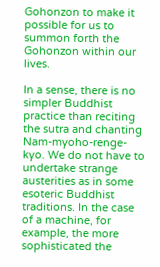Gohonzon to make it possible for us to summon forth the Gohonzon within our lives.

In a sense, there is no simpler Buddhist practice than reciting the sutra and chanting Nam-myoho-renge-kyo. We do not have to undertake strange austerities as in some esoteric Buddhist traditions. In the case of a machine, for example, the more sophisticated the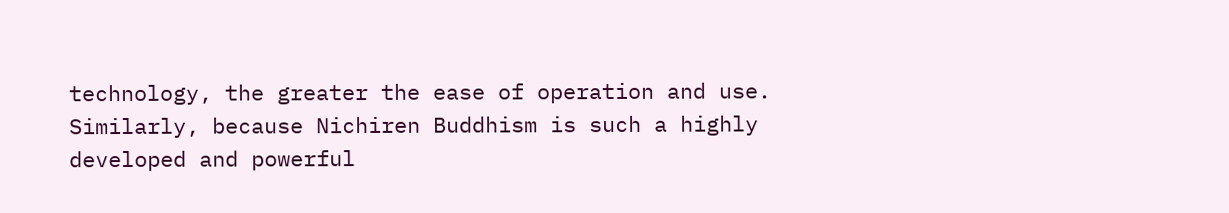technology, the greater the ease of operation and use. Similarly, because Nichiren Buddhism is such a highly developed and powerful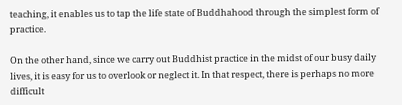teaching, it enables us to tap the life state of Buddhahood through the simplest form of practice.

On the other hand, since we carry out Buddhist practice in the midst of our busy daily lives, it is easy for us to overlook or neglect it. In that respect, there is perhaps no more difficult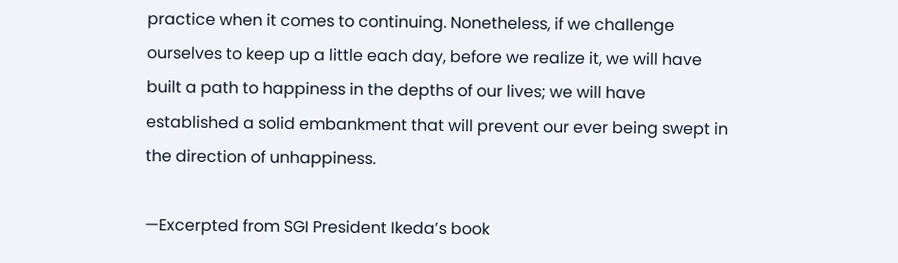practice when it comes to continuing. Nonetheless, if we challenge ourselves to keep up a little each day, before we realize it, we will have built a path to happiness in the depths of our lives; we will have established a solid embankment that will prevent our ever being swept in the direction of unhappiness.

—Excerpted from SGI President Ikeda’s book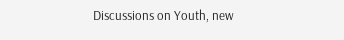Discussions on Youth, new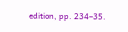edition, pp. 234–35.